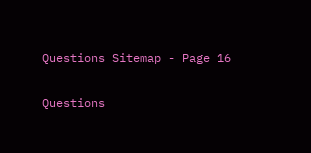Questions Sitemap - Page 16

Questions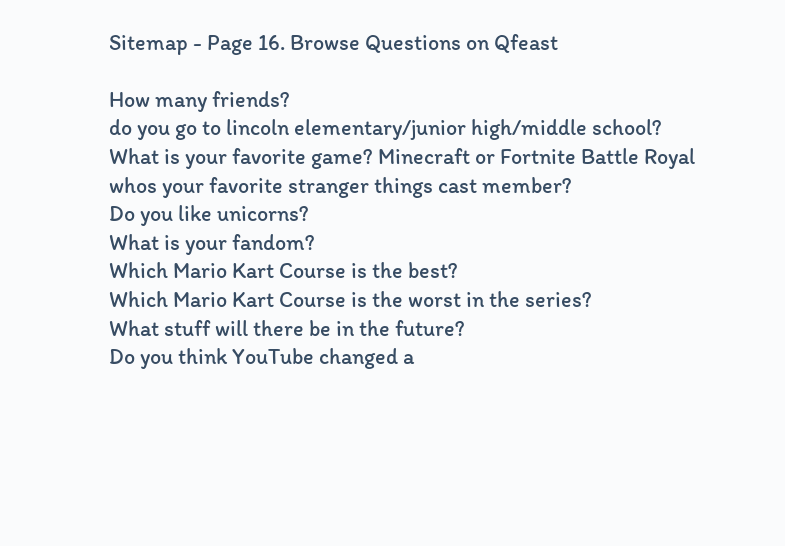Sitemap - Page 16. Browse Questions on Qfeast

How many friends?
do you go to lincoln elementary/junior high/middle school?
What is your favorite game? Minecraft or Fortnite Battle Royal
whos your favorite stranger things cast member?
Do you like unicorns?
What is your fandom?
Which Mario Kart Course is the best?
Which Mario Kart Course is the worst in the series?
What stuff will there be in the future?
Do you think YouTube changed a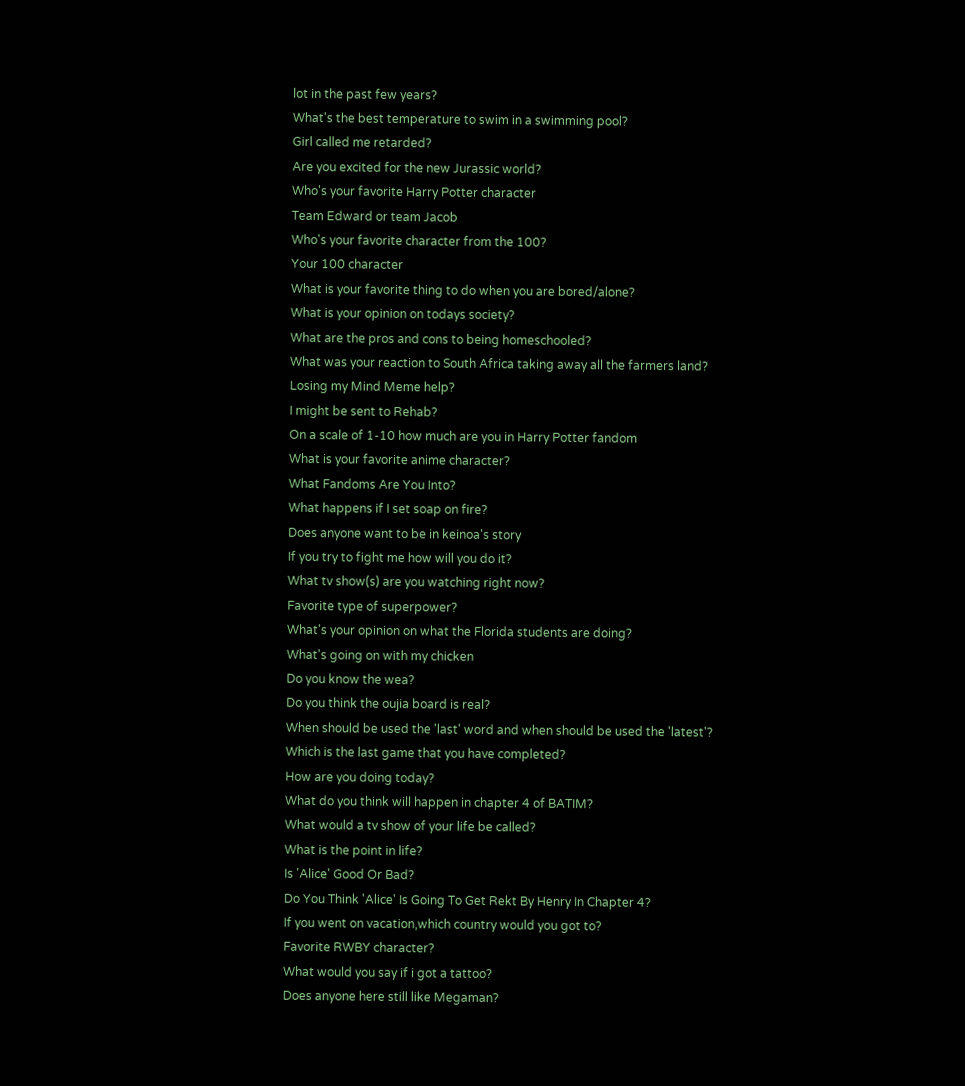lot in the past few years?
What's the best temperature to swim in a swimming pool?
Girl called me retarded?
Are you excited for the new Jurassic world?
Who's your favorite Harry Potter character
Team Edward or team Jacob
Who's your favorite character from the 100?
Your 100 character
What is your favorite thing to do when you are bored/alone?
What is your opinion on todays society?
What are the pros and cons to being homeschooled?
What was your reaction to South Africa taking away all the farmers land?
Losing my Mind Meme help?
I might be sent to Rehab?
On a scale of 1-10 how much are you in Harry Potter fandom
What is your favorite anime character?
What Fandoms Are You Into?
What happens if I set soap on fire?
Does anyone want to be in keinoa's story
If you try to fight me how will you do it?
What tv show(s) are you watching right now?
Favorite type of superpower?
What's your opinion on what the Florida students are doing?
What's going on with my chicken
Do you know the wea?
Do you think the oujia board is real?
When should be used the 'last' word and when should be used the 'latest'?
Which is the last game that you have completed?
How are you doing today?
What do you think will happen in chapter 4 of BATIM?
What would a tv show of your life be called?
What is the point in life?
Is 'Alice' Good Or Bad?
Do You Think 'Alice' Is Going To Get Rekt By Henry In Chapter 4?
If you went on vacation,which country would you got to?
Favorite RWBY character?
What would you say if i got a tattoo?
Does anyone here still like Megaman?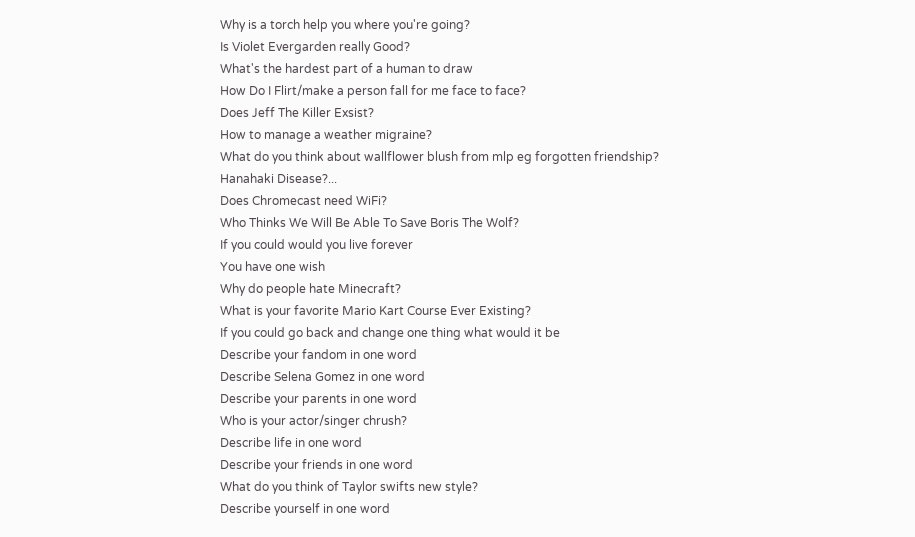Why is a torch help you where you're going?
Is Violet Evergarden really Good?
What's the hardest part of a human to draw
How Do I Flirt/make a person fall for me face to face?
Does Jeff The Killer Exsist?
How to manage a weather migraine?
What do you think about wallflower blush from mlp eg forgotten friendship?
Hanahaki Disease?...
Does Chromecast need WiFi?
Who Thinks We Will Be Able To Save Boris The Wolf?
If you could would you live forever
You have one wish
Why do people hate Minecraft?
What is your favorite Mario Kart Course Ever Existing?
If you could go back and change one thing what would it be
Describe your fandom in one word
Describe Selena Gomez in one word
Describe your parents in one word
Who is your actor/singer chrush?
Describe life in one word
Describe your friends in one word
What do you think of Taylor swifts new style?
Describe yourself in one word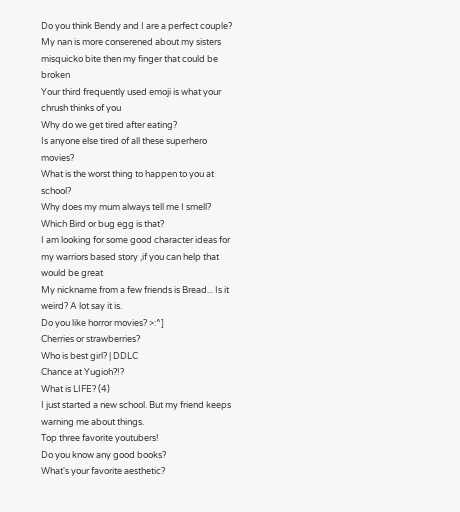Do you think Bendy and I are a perfect couple?
My nan is more conserened about my sisters misquicko bite then my finger that could be broken
Your third frequently used emoji is what your chrush thinks of you
Why do we get tired after eating?
Is anyone else tired of all these superhero movies?
What is the worst thing to happen to you at school?
Why does my mum always tell me I smell?
Which Bird or bug egg is that?
I am looking for some good character ideas for my warriors based story ,if you can help that would be great
My nickname from a few friends is Bread... Is it weird? A lot say it is.
Do you like horror movies? >:^]
Cherries or strawberries?
Who is best girl? | DDLC
Chance at Yugioh?!?
What is LIFE? (4)
I just started a new school. But my friend keeps warning me about things.
Top three favorite youtubers!
Do you know any good books?
What's your favorite aesthetic?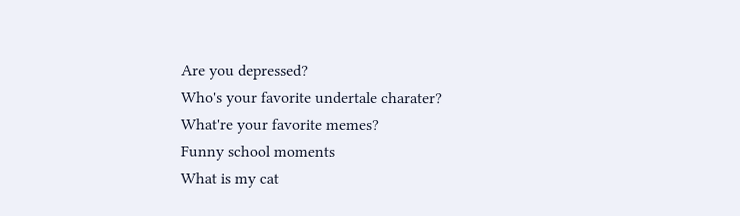Are you depressed?
Who's your favorite undertale charater?
What're your favorite memes?
Funny school moments
What is my cat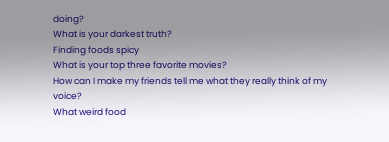doing?
What is your darkest truth?
Finding foods spicy
What is your top three favorite movies?
How can I make my friends tell me what they really think of my voice?
What weird food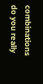combinations do you really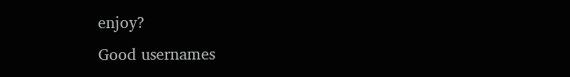enjoy?
Good usernames